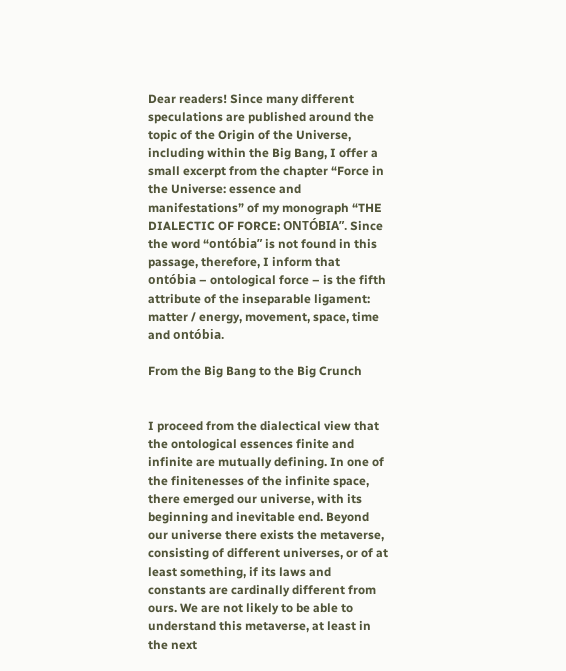Dear readers! Since many different speculations are published around the topic of the Origin of the Universe, including within the Big Bang, I offer a small excerpt from the chapter “Force in the Universe: essence and manifestations” of my monograph “THE DIALECTIC OF FORCE: ONTÓBIA”. Since the word “ontóbia” is not found in this passage, therefore, I inform that ontóbia – ontological force – is the fifth attribute of the inseparable ligament: matter / energy, movement, space, time and ontóbia.

From the Big Bang to the Big Crunch


I proceed from the dialectical view that the ontological essences finite and infinite are mutually defining. In one of the finitenesses of the infinite space, there emerged our universe, with its beginning and inevitable end. Beyond our universe there exists the metaverse, consisting of different universes, or of at least something, if its laws and constants are cardinally different from ours. We are not likely to be able to understand this metaverse, at least in the next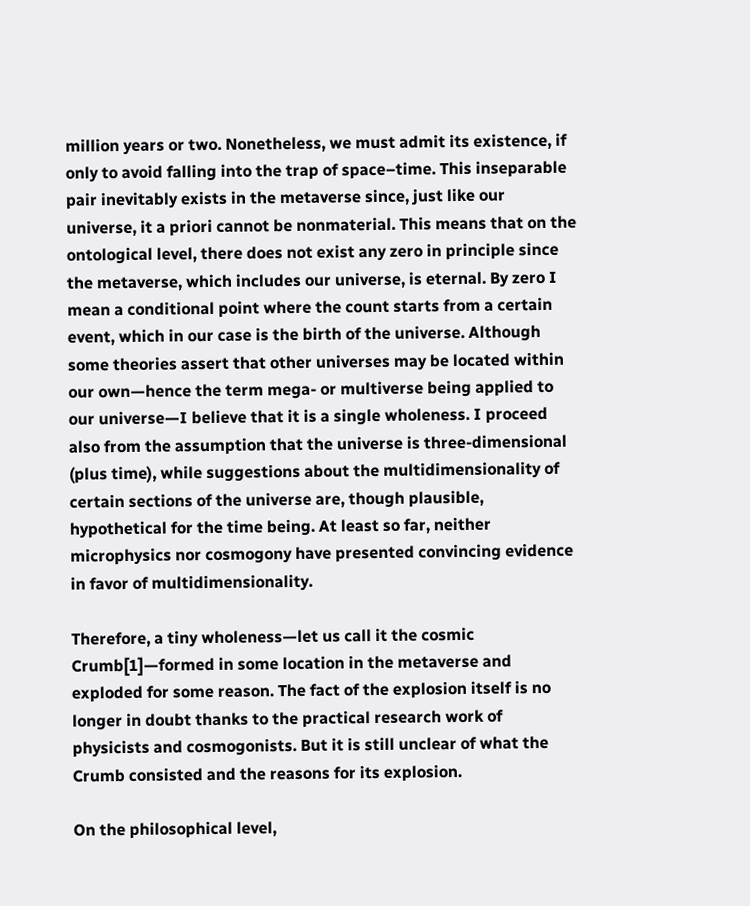million years or two. Nonetheless, we must admit its existence, if only to avoid falling into the trap of space–time. This inseparable pair inevitably exists in the metaverse since, just like our universe, it a priori cannot be nonmaterial. This means that on the ontological level, there does not exist any zero in principle since the metaverse, which includes our universe, is eternal. By zero I mean a conditional point where the count starts from a certain event, which in our case is the birth of the universe. Although some theories assert that other universes may be located within our own—hence the term mega- or multiverse being applied to our universe—I believe that it is a single wholeness. I proceed also from the assumption that the universe is three-dimensional (plus time), while suggestions about the multidimensionality of certain sections of the universe are, though plausible, hypothetical for the time being. At least so far, neither microphysics nor cosmogony have presented convincing evidence in favor of multidimensionality.

Therefore, a tiny wholeness—let us call it the cosmic Crumb[1]—formed in some location in the metaverse and exploded for some reason. The fact of the explosion itself is no longer in doubt thanks to the practical research work of physicists and cosmogonists. But it is still unclear of what the Crumb consisted and the reasons for its explosion.

On the philosophical level,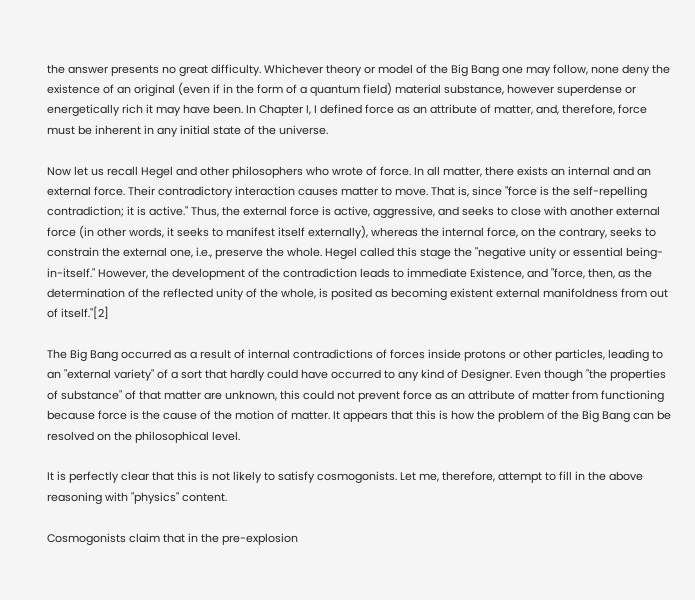the answer presents no great difficulty. Whichever theory or model of the Big Bang one may follow, none deny the existence of an original (even if in the form of a quantum field) material substance, however superdense or energetically rich it may have been. In Chapter I, I defined force as an attribute of matter, and, therefore, force must be inherent in any initial state of the universe.

Now let us recall Hegel and other philosophers who wrote of force. In all matter, there exists an internal and an external force. Their contradictory interaction causes matter to move. That is, since "force is the self-repelling contradiction; it is active." Thus, the external force is active, aggressive, and seeks to close with another external force (in other words, it seeks to manifest itself externally), whereas the internal force, on the contrary, seeks to constrain the external one, i.e., preserve the whole. Hegel called this stage the "negative unity or essential being-in-itself." However, the development of the contradiction leads to immediate Existence, and "force, then, as the determination of the reflected unity of the whole, is posited as becoming existent external manifoldness from out of itself."[2]

The Big Bang occurred as a result of internal contradictions of forces inside protons or other particles, leading to an "external variety" of a sort that hardly could have occurred to any kind of Designer. Even though "the properties of substance" of that matter are unknown, this could not prevent force as an attribute of matter from functioning because force is the cause of the motion of matter. It appears that this is how the problem of the Big Bang can be resolved on the philosophical level.

It is perfectly clear that this is not likely to satisfy cosmogonists. Let me, therefore, attempt to fill in the above reasoning with "physics" content.

Cosmogonists claim that in the pre-explosion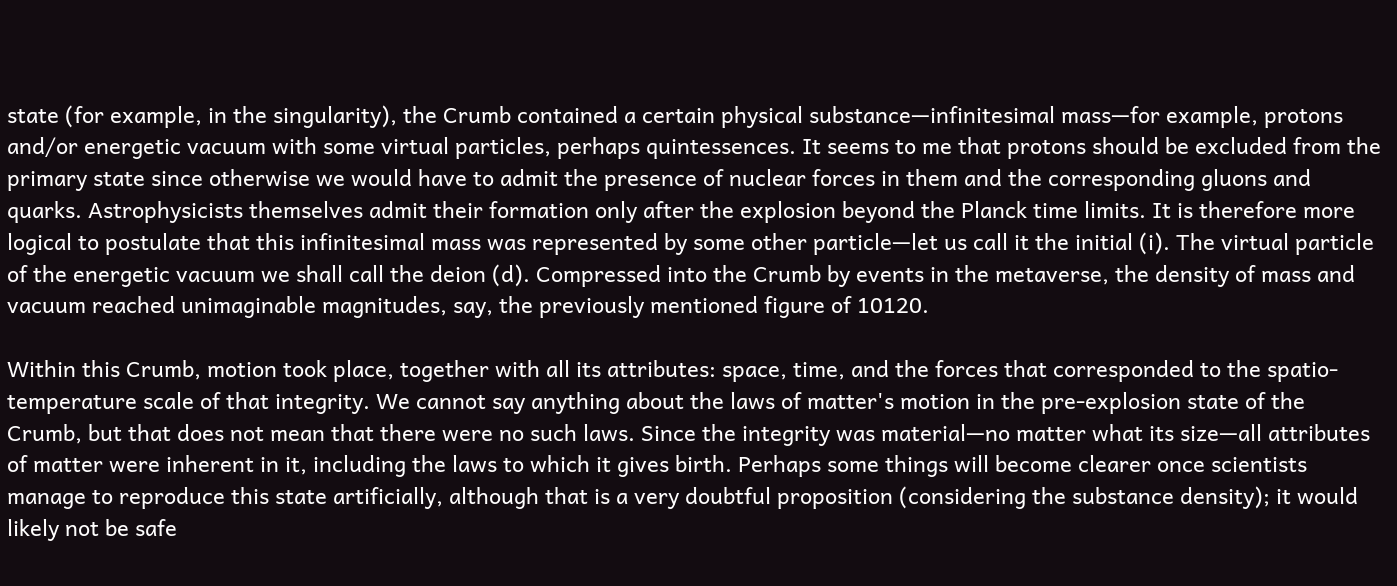state (for example, in the singularity), the Crumb contained a certain physical substance—infinitesimal mass—for example, protons and/or energetic vacuum with some virtual particles, perhaps quintessences. It seems to me that protons should be excluded from the primary state since otherwise we would have to admit the presence of nuclear forces in them and the corresponding gluons and quarks. Astrophysicists themselves admit their formation only after the explosion beyond the Planck time limits. It is therefore more logical to postulate that this infinitesimal mass was represented by some other particle—let us call it the initial (i). The virtual particle of the energetic vacuum we shall call the deion (d). Compressed into the Crumb by events in the metaverse, the density of mass and vacuum reached unimaginable magnitudes, say, the previously mentioned figure of 10120.

Within this Crumb, motion took place, together with all its attributes: space, time, and the forces that corresponded to the spatio-temperature scale of that integrity. We cannot say anything about the laws of matter's motion in the pre-explosion state of the Crumb, but that does not mean that there were no such laws. Since the integrity was material—no matter what its size—all attributes of matter were inherent in it, including the laws to which it gives birth. Perhaps some things will become clearer once scientists manage to reproduce this state artificially, although that is a very doubtful proposition (considering the substance density); it would likely not be safe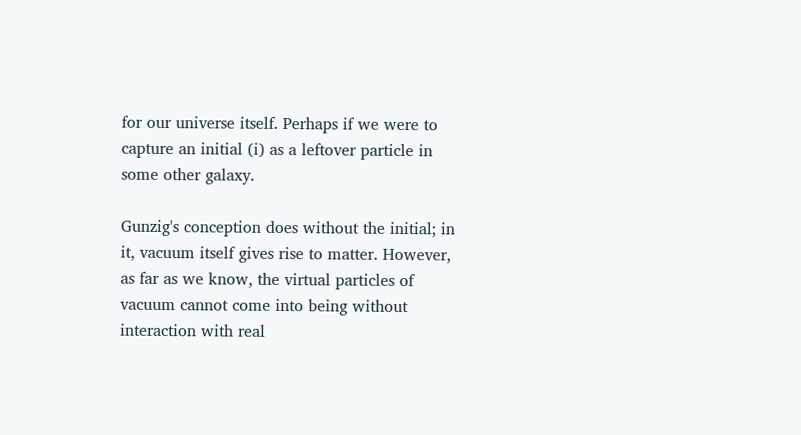for our universe itself. Perhaps if we were to capture an initial (i) as a leftover particle in some other galaxy.

Gunzig's conception does without the initial; in it, vacuum itself gives rise to matter. However, as far as we know, the virtual particles of vacuum cannot come into being without interaction with real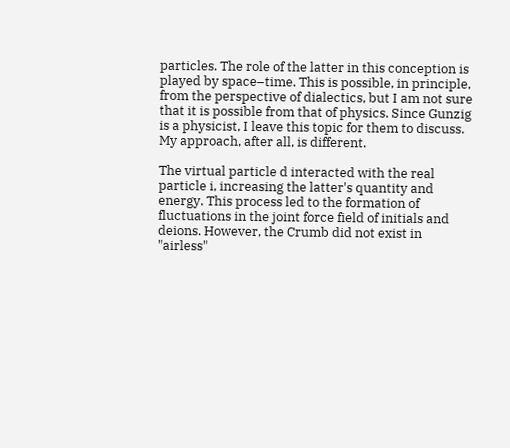particles. The role of the latter in this conception is played by space–time. This is possible, in principle, from the perspective of dialectics, but I am not sure that it is possible from that of physics. Since Gunzig is a physicist, I leave this topic for them to discuss. My approach, after all, is different.

The virtual particle d interacted with the real particle i, increasing the latter's quantity and energy. This process led to the formation of fluctuations in the joint force field of initials and deions. However, the Crumb did not exist in "airless"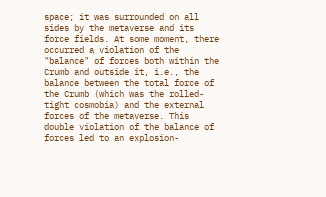space; it was surrounded on all sides by the metaverse and its force fields. At some moment, there occurred a violation of the "balance" of forces both within the Crumb and outside it, i.e., the balance between the total force of the Crumb (which was the rolled-tight cosmobia) and the external forces of the metaverse. This double violation of the balance of forces led to an explosion-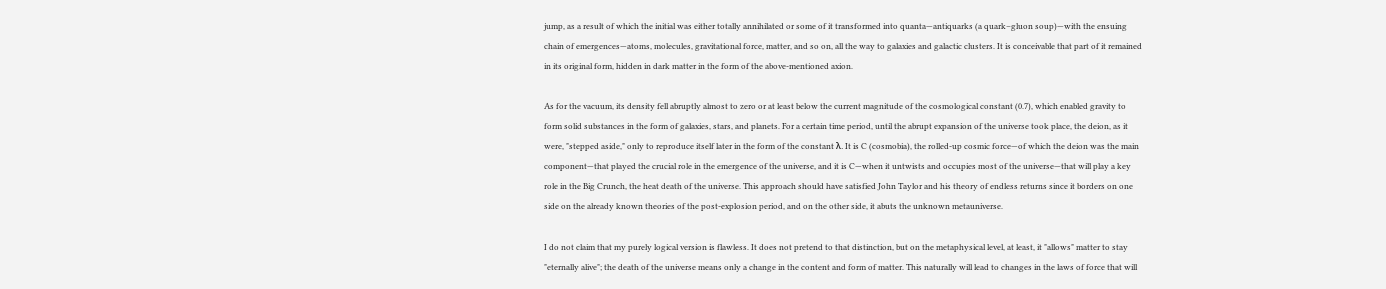jump, as a result of which the initial was either totally annihilated or some of it transformed into quanta—antiquarks (a quark–gluon soup)—with the ensuing chain of emergences—atoms, molecules, gravitational force, matter, and so on, all the way to galaxies and galactic clusters. It is conceivable that part of it remained in its original form, hidden in dark matter in the form of the above-mentioned axion.

As for the vacuum, its density fell abruptly almost to zero or at least below the current magnitude of the cosmological constant (0.7), which enabled gravity to form solid substances in the form of galaxies, stars, and planets. For a certain time period, until the abrupt expansion of the universe took place, the deion, as it were, "stepped aside," only to reproduce itself later in the form of the constant λ. It is C (cosmobia), the rolled-up cosmic force—of which the deion was the main component—that played the crucial role in the emergence of the universe, and it is C—when it untwists and occupies most of the universe—that will play a key role in the Big Crunch, the heat death of the universe. This approach should have satisfied John Taylor and his theory of endless returns since it borders on one side on the already known theories of the post-explosion period, and on the other side, it abuts the unknown metauniverse.

I do not claim that my purely logical version is flawless. It does not pretend to that distinction, but on the metaphysical level, at least, it "allows" matter to stay "eternally alive"; the death of the universe means only a change in the content and form of matter. This naturally will lead to changes in the laws of force that will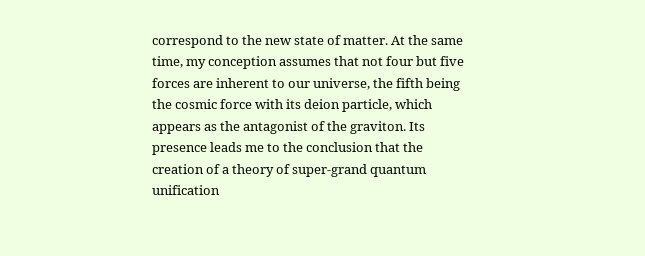correspond to the new state of matter. At the same time, my conception assumes that not four but five forces are inherent to our universe, the fifth being the cosmic force with its deion particle, which appears as the antagonist of the graviton. Its presence leads me to the conclusion that the creation of a theory of super-grand quantum unification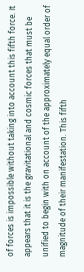of forces is impossible without taking into account this fifth force. It appears that it is the gravitational and cosmic forces that must be unified to begin with on account of the approximately equal order of magnitude of their manifestation. This fifth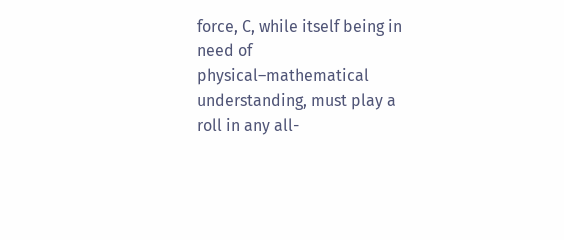force, C, while itself being in need of physical–mathematical understanding, must play a roll in any all-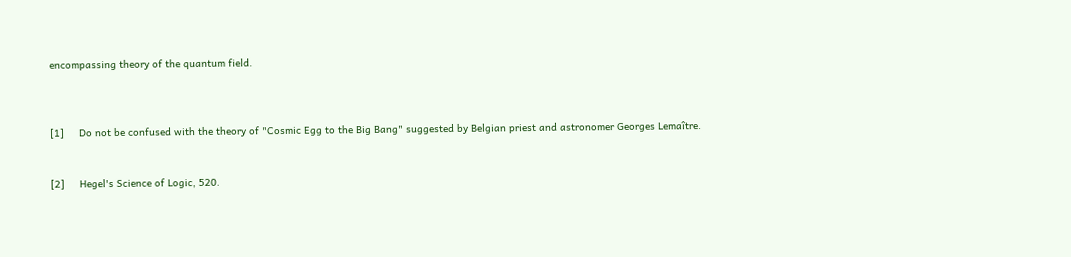encompassing theory of the quantum field.



[1]     Do not be confused with the theory of "Cosmic Egg to the Big Bang" suggested by Belgian priest and astronomer Georges Lemaître.


[2]     Hegel's Science of Logic, 520.